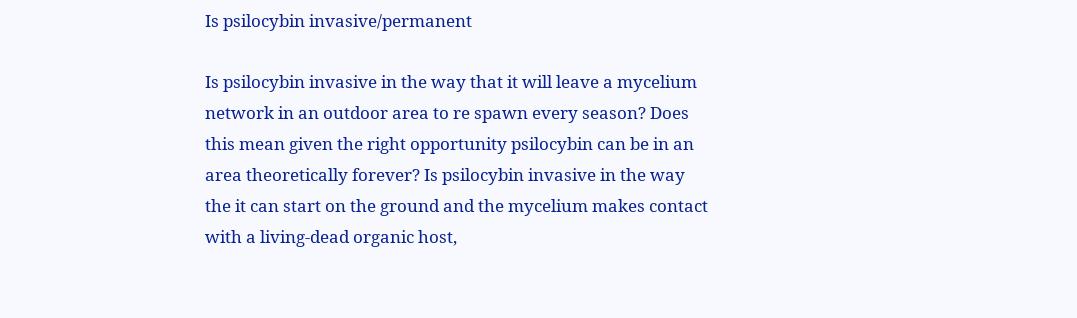Is psilocybin invasive/permanent

Is psilocybin invasive in the way that it will leave a mycelium network in an outdoor area to re spawn every season? Does this mean given the right opportunity psilocybin can be in an area theoretically forever? Is psilocybin invasive in the way the it can start on the ground and the mycelium makes contact with a living-dead organic host,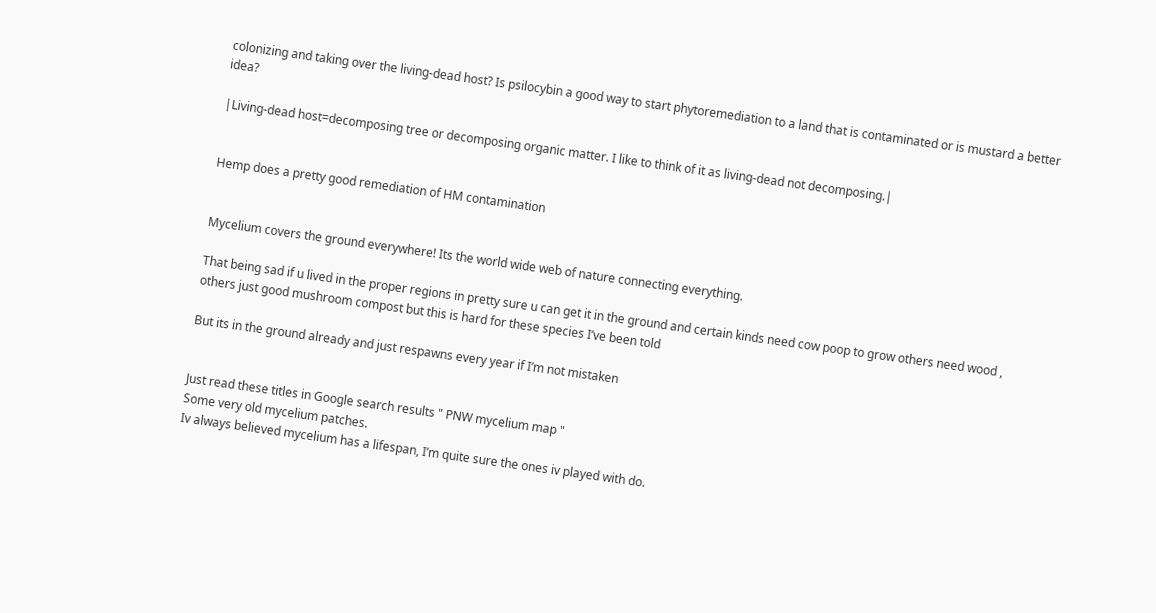colonizing and taking over the living-dead host? Is psilocybin a good way to start phytoremediation to a land that is contaminated or is mustard a better idea?

|Living-dead host=decomposing tree or decomposing organic matter. I like to think of it as living-dead not decomposing.|


Hemp does a pretty good remediation of HM contamination


Mycelium covers the ground everywhere! Its the world wide web of nature connecting everything.

That being sad if u lived in the proper regions in pretty sure u can get it in the ground and certain kinds need cow poop to grow others need wood , others just good mushroom compost but this is hard for these species I’ve been told

But its in the ground already and just respawns every year if I’m not mistaken


Just read these titles in Google search results " PNW mycelium map "
Some very old mycelium patches.
Iv always believed mycelium has a lifespan, I’m quite sure the ones iv played with do.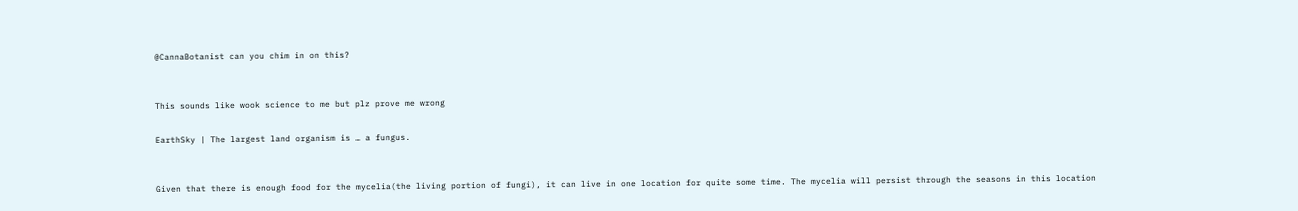@CannaBotanist can you chim in on this?


This sounds like wook science to me but plz prove me wrong

EarthSky | The largest land organism is … a fungus.


Given that there is enough food for the mycelia(the living portion of fungi), it can live in one location for quite some time. The mycelia will persist through the seasons in this location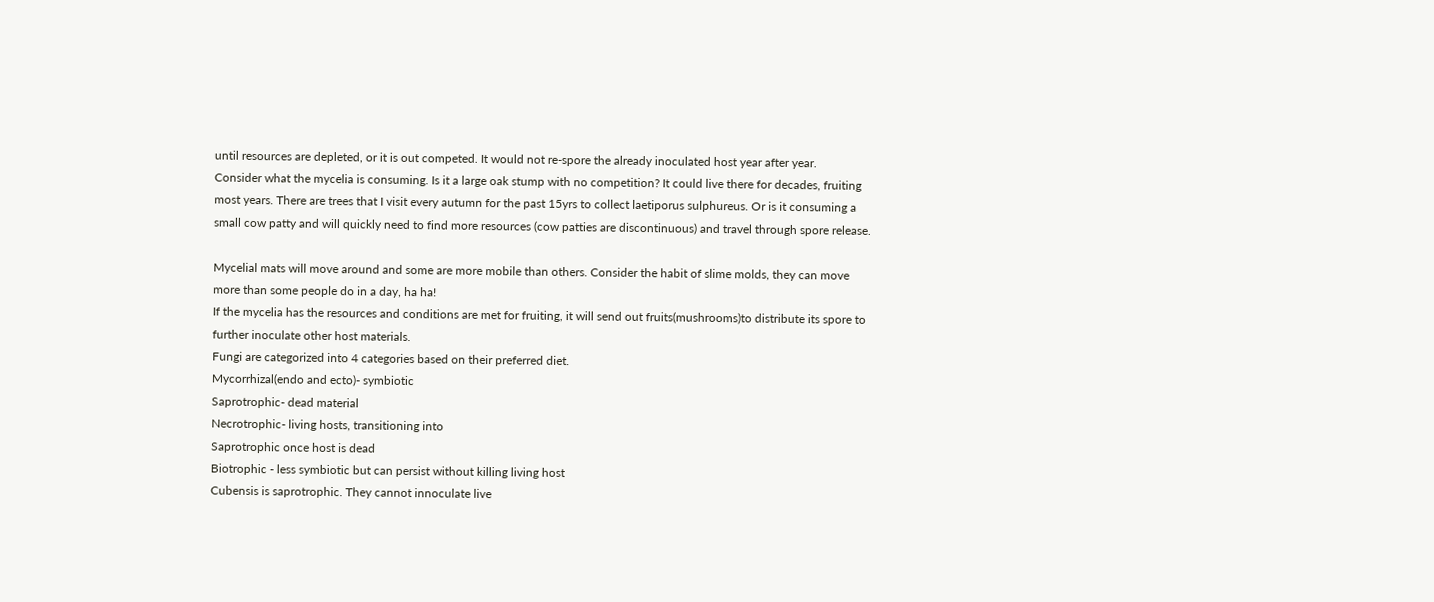until resources are depleted, or it is out competed. It would not re-spore the already inoculated host year after year.
Consider what the mycelia is consuming. Is it a large oak stump with no competition? It could live there for decades, fruiting most years. There are trees that I visit every autumn for the past 15yrs to collect laetiporus sulphureus. Or is it consuming a small cow patty and will quickly need to find more resources (cow patties are discontinuous) and travel through spore release.

Mycelial mats will move around and some are more mobile than others. Consider the habit of slime molds, they can move more than some people do in a day, ha ha!
If the mycelia has the resources and conditions are met for fruiting, it will send out fruits(mushrooms)to distribute its spore to further inoculate other host materials.
Fungi are categorized into 4 categories based on their preferred diet.
Mycorrhizal(endo and ecto)- symbiotic
Saprotrophic- dead material
Necrotrophic- living hosts, transitioning into
Saprotrophic once host is dead
Biotrophic - less symbiotic but can persist without killing living host
Cubensis is saprotrophic. They cannot innoculate live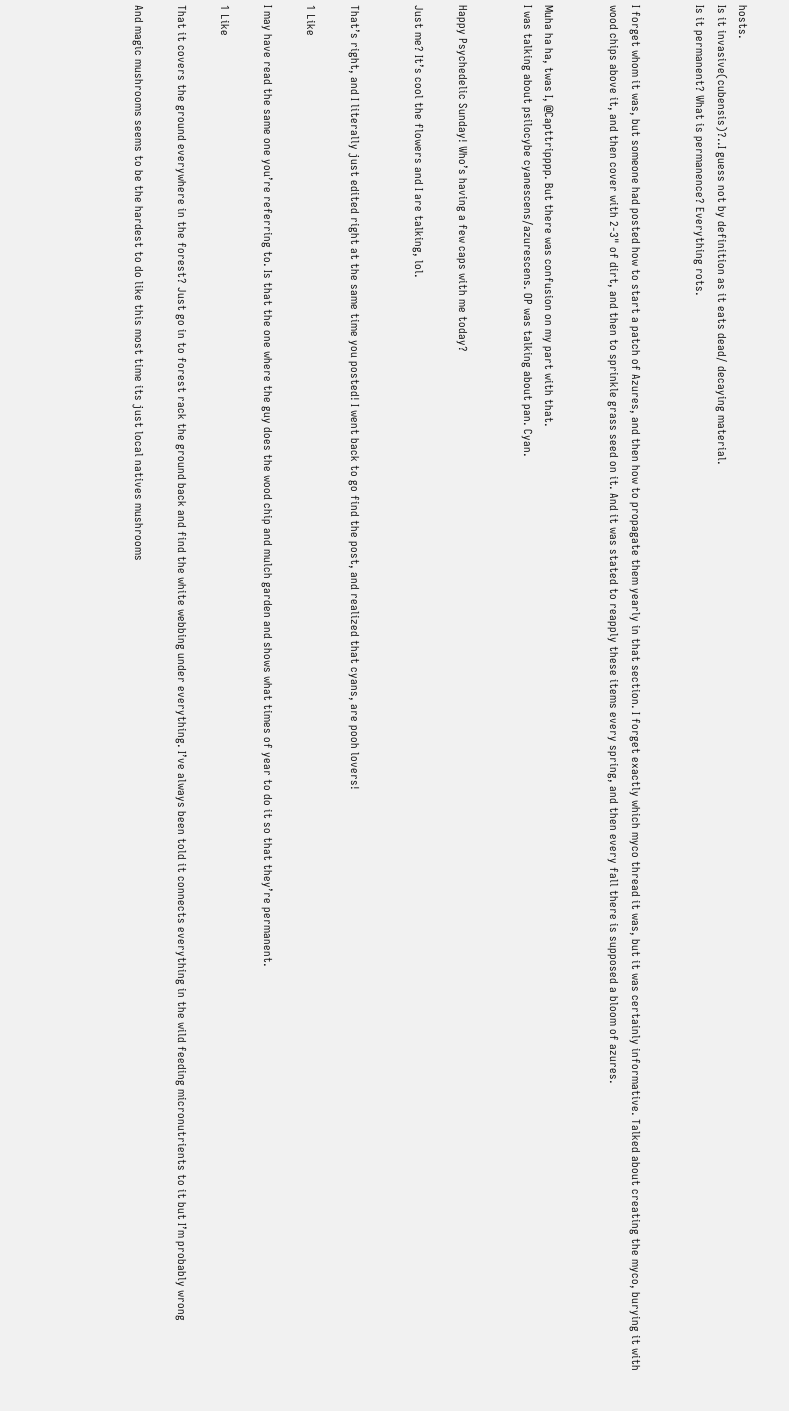hosts.
Is it invasive(cubensis)?..I guess not by definition as it eats dead/ decaying material.
Is it permanent? What is permanence? Everything rots.


I forget whom it was, but someone had posted how to start a patch of Azures, and then how to propagate them yearly in that section. I forget exactly which myco thread it was, but it was certainly informative. Talked about creating the myco, burying it with wood chips above it, and then cover with 2-3" of dirt, and then to sprinkle grass seed on it. And it was stated to reapply these items every spring, and then every fall there is supposed a bloom of azures.


Muha ha ha, twas I, @Capttripppp. But there was confusion on my part with that.
I was talking about psilocybe cyanescens/azurescens. OP was talking about pan. Cyan.


Happy Psychedelic Sunday! Who’s having a few caps with me today?

Just me? It’s cool the flowers and I are talking, lol.


That’s right, and I literally just edited right at the same time you posted! I went back to go find the post, and realized that cyans, are pooh lovers!

1 Like

I may have read the same one you’re referring to. Is that the one where the guy does the wood chip and mulch garden and shows what times of year to do it so that they’re permanent.

1 Like

That it covers the ground everywhere in the forest? Just go in to forest rack the ground back and find the white webbing under everything. I’ve always been told it connects everything in the wild feeding micronutrients to it but I’m probably wrong

And magic mushrooms seems to be the hardest to do like this most time its just local natives mushrooms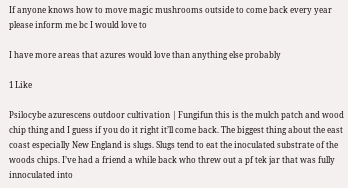If anyone knows how to move magic mushrooms outside to come back every year please inform me bc I would love to

I have more areas that azures would love than anything else probably

1 Like

Psilocybe azurescens outdoor cultivation | Fungifun this is the mulch patch and wood chip thing and I guess if you do it right it’ll come back. The biggest thing about the east coast especially New England is slugs. Slugs tend to eat the inoculated substrate of the woods chips. I’ve had a friend a while back who threw out a pf tek jar that was fully innoculated into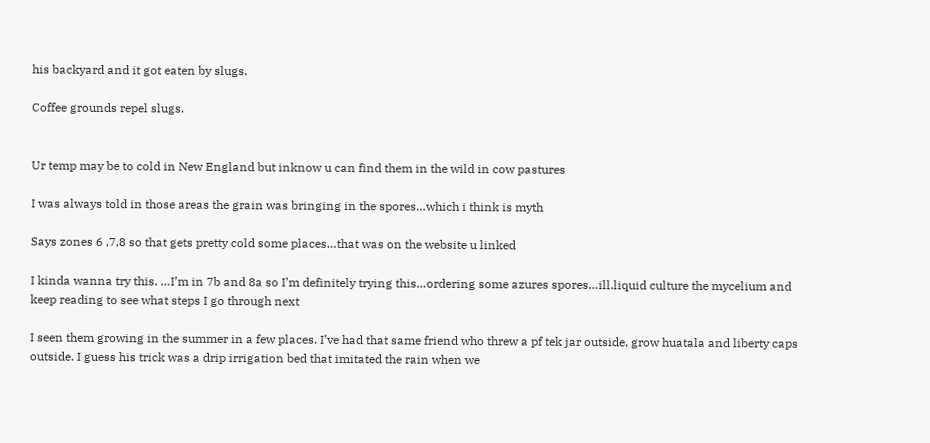his backyard and it got eaten by slugs.

Coffee grounds repel slugs.


Ur temp may be to cold in New England but inknow u can find them in the wild in cow pastures

I was always told in those areas the grain was bringing in the spores…which i think is myth

Says zones 6 ,7,8 so that gets pretty cold some places…that was on the website u linked

I kinda wanna try this. …I’m in 7b and 8a so I’m definitely trying this…ordering some azures spores…ill.liquid culture the mycelium and keep reading to see what steps I go through next

I seen them growing in the summer in a few places. I’ve had that same friend who threw a pf tek jar outside, grow huatala and liberty caps outside. I guess his trick was a drip irrigation bed that imitated the rain when we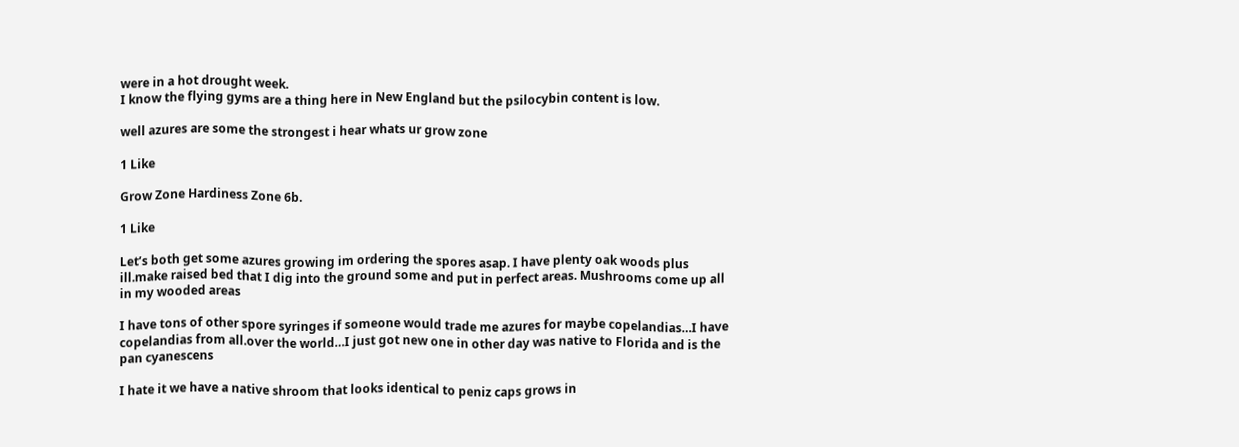were in a hot drought week.
I know the flying gyms are a thing here in New England but the psilocybin content is low.

well azures are some the strongest i hear whats ur grow zone

1 Like

Grow Zone Hardiness Zone 6b.

1 Like

Let’s both get some azures growing im ordering the spores asap. I have plenty oak woods plus ill.make raised bed that I dig into the ground some and put in perfect areas. Mushrooms come up all in my wooded areas

I have tons of other spore syringes if someone would trade me azures for maybe copelandias…I have copelandias from all.over the world…I just got new one in other day was native to Florida and is the pan cyanescens

I hate it we have a native shroom that looks identical to peniz caps grows in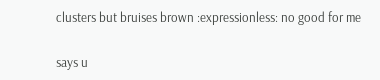clusters but bruises brown :expressionless: no good for me

says u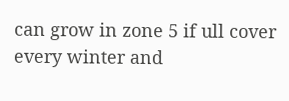can grow in zone 5 if ull cover every winter and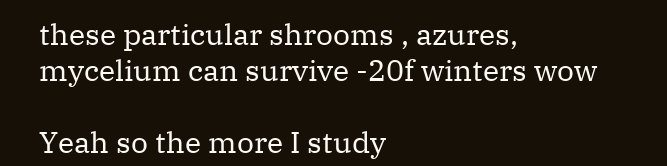these particular shrooms , azures, mycelium can survive -20f winters wow

Yeah so the more I study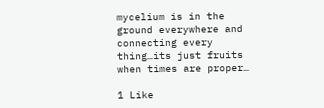mycelium is in the ground everywhere and connecting every thing…its just fruits when times are proper…

1 Like